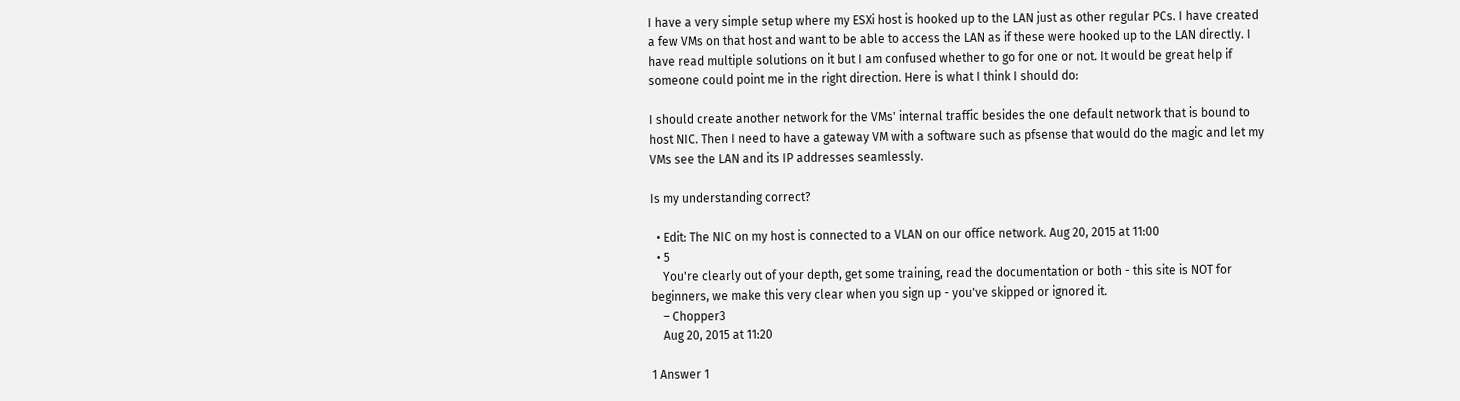I have a very simple setup where my ESXi host is hooked up to the LAN just as other regular PCs. I have created a few VMs on that host and want to be able to access the LAN as if these were hooked up to the LAN directly. I have read multiple solutions on it but I am confused whether to go for one or not. It would be great help if someone could point me in the right direction. Here is what I think I should do:

I should create another network for the VMs' internal traffic besides the one default network that is bound to host NIC. Then I need to have a gateway VM with a software such as pfsense that would do the magic and let my VMs see the LAN and its IP addresses seamlessly.

Is my understanding correct?

  • Edit: The NIC on my host is connected to a VLAN on our office network. Aug 20, 2015 at 11:00
  • 5
    You're clearly out of your depth, get some training, read the documentation or both - this site is NOT for beginners, we make this very clear when you sign up - you've skipped or ignored it.
    – Chopper3
    Aug 20, 2015 at 11:20

1 Answer 1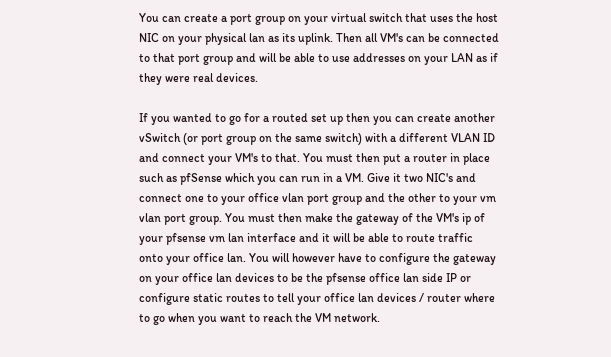You can create a port group on your virtual switch that uses the host NIC on your physical lan as its uplink. Then all VM's can be connected to that port group and will be able to use addresses on your LAN as if they were real devices.

If you wanted to go for a routed set up then you can create another vSwitch (or port group on the same switch) with a different VLAN ID and connect your VM's to that. You must then put a router in place such as pfSense which you can run in a VM. Give it two NIC's and connect one to your office vlan port group and the other to your vm vlan port group. You must then make the gateway of the VM's ip of your pfsense vm lan interface and it will be able to route traffic onto your office lan. You will however have to configure the gateway on your office lan devices to be the pfsense office lan side IP or configure static routes to tell your office lan devices / router where to go when you want to reach the VM network.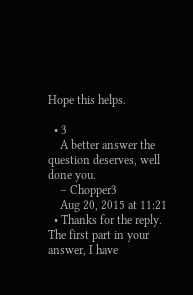Hope this helps.

  • 3
    A better answer the question deserves, well done you.
    – Chopper3
    Aug 20, 2015 at 11:21
  • Thanks for the reply. The first part in your answer, I have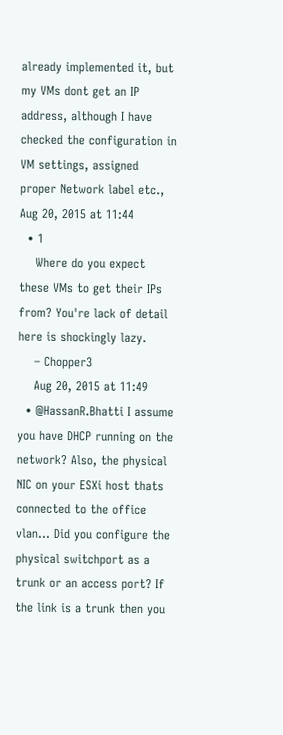already implemented it, but my VMs dont get an IP address, although I have checked the configuration in VM settings, assigned proper Network label etc., Aug 20, 2015 at 11:44
  • 1
    Where do you expect these VMs to get their IPs from? You're lack of detail here is shockingly lazy.
    – Chopper3
    Aug 20, 2015 at 11:49
  • @HassanR.Bhatti I assume you have DHCP running on the network? Also, the physical NIC on your ESXi host thats connected to the office vlan... Did you configure the physical switchport as a trunk or an access port? If the link is a trunk then you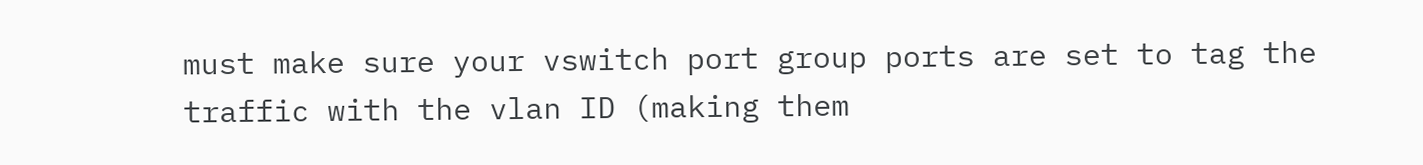must make sure your vswitch port group ports are set to tag the traffic with the vlan ID (making them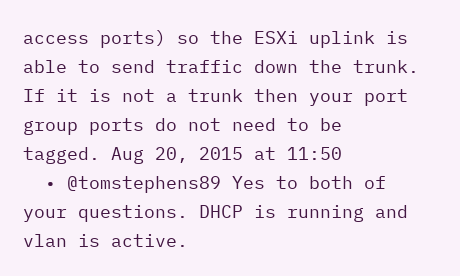access ports) so the ESXi uplink is able to send traffic down the trunk. If it is not a trunk then your port group ports do not need to be tagged. Aug 20, 2015 at 11:50
  • @tomstephens89 Yes to both of your questions. DHCP is running and vlan is active.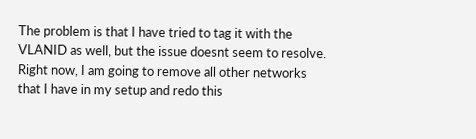The problem is that I have tried to tag it with the VLANID as well, but the issue doesnt seem to resolve. Right now, I am going to remove all other networks that I have in my setup and redo this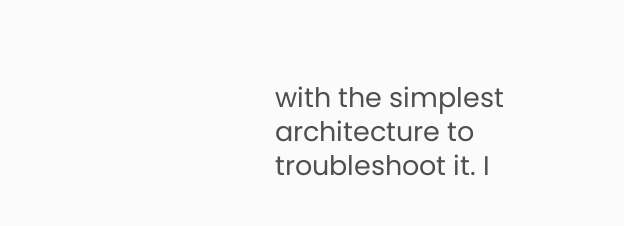with the simplest architecture to troubleshoot it. I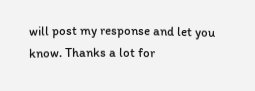will post my response and let you know. Thanks a lot for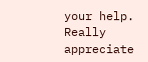your help. Really appreciate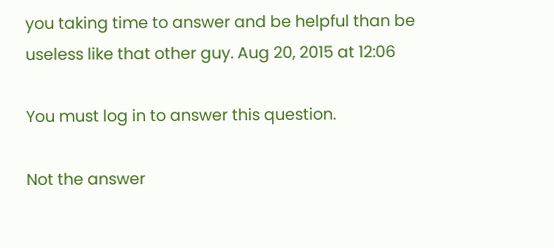you taking time to answer and be helpful than be useless like that other guy. Aug 20, 2015 at 12:06

You must log in to answer this question.

Not the answer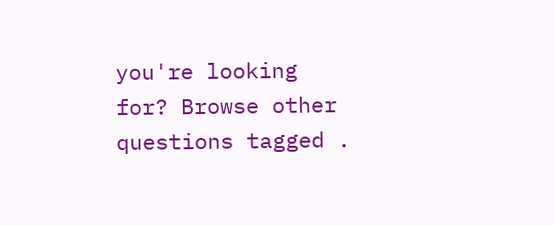you're looking for? Browse other questions tagged .